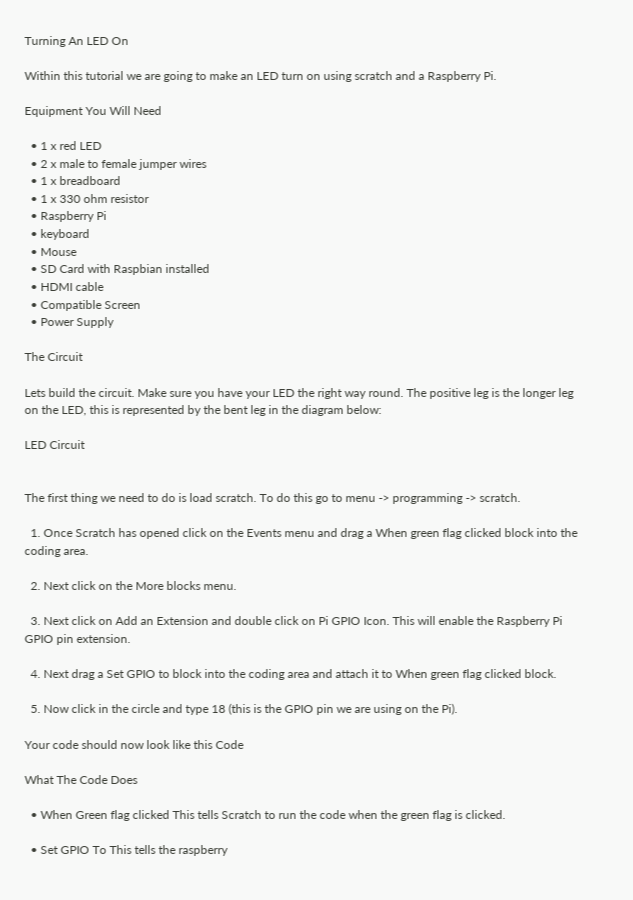Turning An LED On

Within this tutorial we are going to make an LED turn on using scratch and a Raspberry Pi.

Equipment You Will Need

  • 1 x red LED
  • 2 x male to female jumper wires
  • 1 x breadboard
  • 1 x 330 ohm resistor
  • Raspberry Pi
  • keyboard
  • Mouse
  • SD Card with Raspbian installed
  • HDMI cable
  • Compatible Screen
  • Power Supply

The Circuit

Lets build the circuit. Make sure you have your LED the right way round. The positive leg is the longer leg on the LED, this is represented by the bent leg in the diagram below:

LED Circuit


The first thing we need to do is load scratch. To do this go to menu -> programming -> scratch.

  1. Once Scratch has opened click on the Events menu and drag a When green flag clicked block into the coding area.

  2. Next click on the More blocks menu.

  3. Next click on Add an Extension and double click on Pi GPIO Icon. This will enable the Raspberry Pi GPIO pin extension.

  4. Next drag a Set GPIO to block into the coding area and attach it to When green flag clicked block.

  5. Now click in the circle and type 18 (this is the GPIO pin we are using on the Pi).

Your code should now look like this Code

What The Code Does

  • When Green flag clicked This tells Scratch to run the code when the green flag is clicked.

  • Set GPIO To This tells the raspberry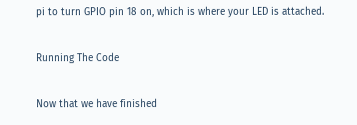pi to turn GPIO pin 18 on, which is where your LED is attached.

Running The Code

Now that we have finished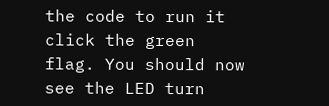the code to run it click the green flag. You should now see the LED turn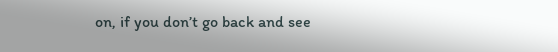on, if you don’t go back and see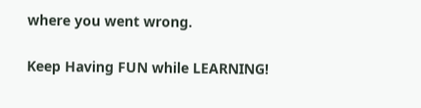where you went wrong.

Keep Having FUN while LEARNING!